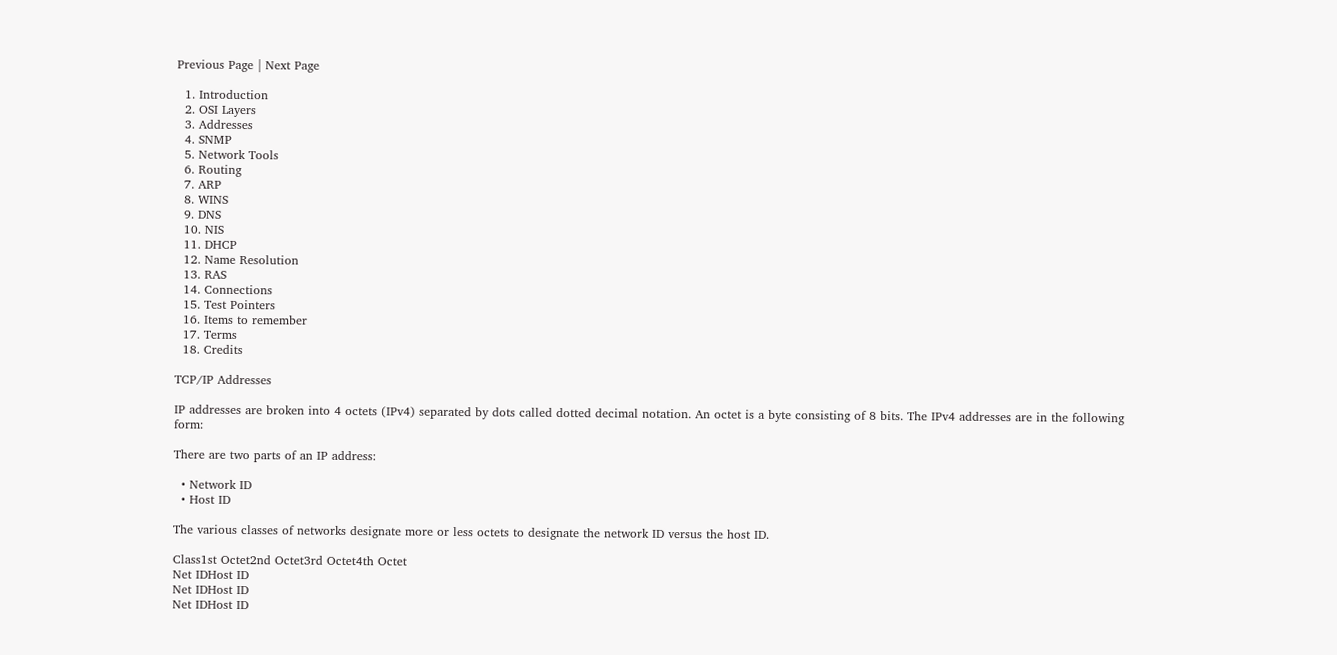Previous Page | Next Page

  1. Introduction
  2. OSI Layers
  3. Addresses
  4. SNMP
  5. Network Tools
  6. Routing
  7. ARP
  8. WINS
  9. DNS
  10. NIS
  11. DHCP
  12. Name Resolution
  13. RAS
  14. Connections
  15. Test Pointers
  16. Items to remember
  17. Terms
  18. Credits

TCP/IP Addresses

IP addresses are broken into 4 octets (IPv4) separated by dots called dotted decimal notation. An octet is a byte consisting of 8 bits. The IPv4 addresses are in the following form:

There are two parts of an IP address:

  • Network ID
  • Host ID

The various classes of networks designate more or less octets to designate the network ID versus the host ID.

Class1st Octet2nd Octet3rd Octet4th Octet
Net IDHost ID
Net IDHost ID
Net IDHost ID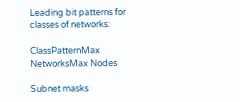Leading bit patterns for classes of networks:

ClassPatternMax NetworksMax Nodes

Subnet masks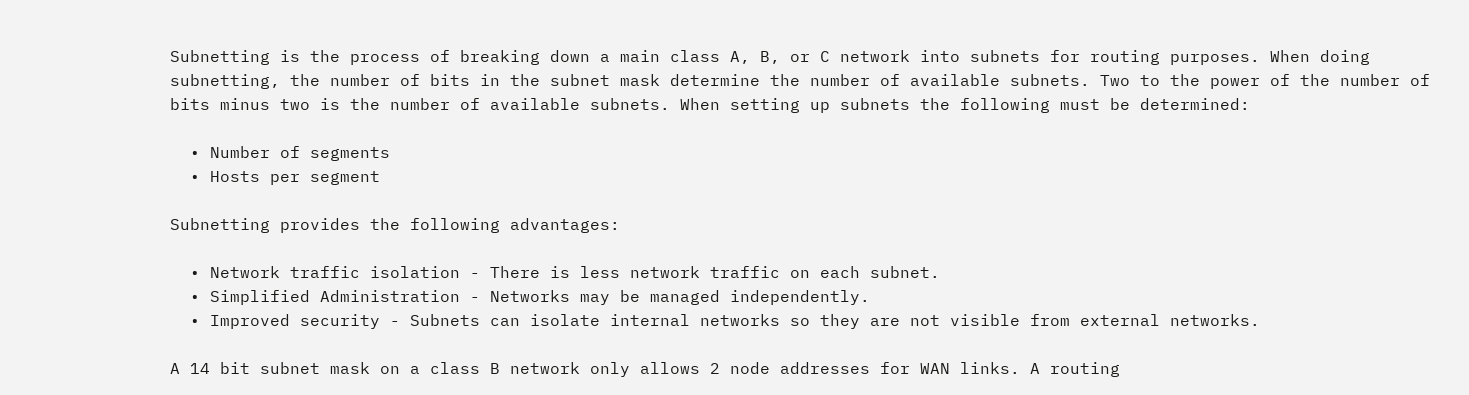Subnetting is the process of breaking down a main class A, B, or C network into subnets for routing purposes. When doing subnetting, the number of bits in the subnet mask determine the number of available subnets. Two to the power of the number of bits minus two is the number of available subnets. When setting up subnets the following must be determined:

  • Number of segments
  • Hosts per segment

Subnetting provides the following advantages:

  • Network traffic isolation - There is less network traffic on each subnet.
  • Simplified Administration - Networks may be managed independently.
  • Improved security - Subnets can isolate internal networks so they are not visible from external networks.

A 14 bit subnet mask on a class B network only allows 2 node addresses for WAN links. A routing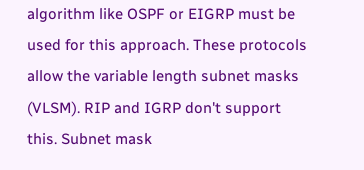algorithm like OSPF or EIGRP must be used for this approach. These protocols allow the variable length subnet masks (VLSM). RIP and IGRP don't support this. Subnet mask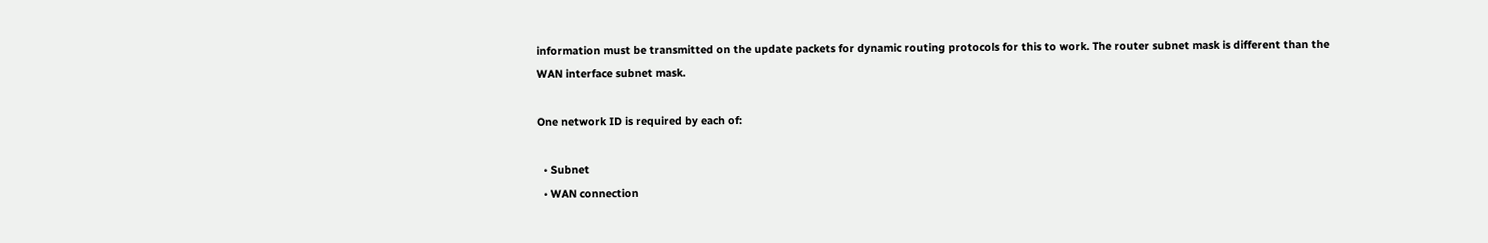information must be transmitted on the update packets for dynamic routing protocols for this to work. The router subnet mask is different than the WAN interface subnet mask.

One network ID is required by each of:

  • Subnet
  • WAN connection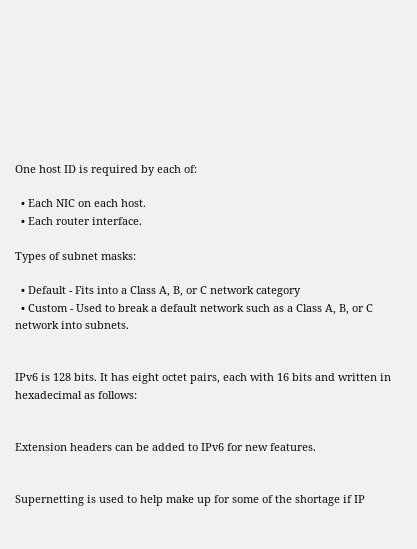One host ID is required by each of:

  • Each NIC on each host.
  • Each router interface.

Types of subnet masks:

  • Default - Fits into a Class A, B, or C network category
  • Custom - Used to break a default network such as a Class A, B, or C network into subnets.


IPv6 is 128 bits. It has eight octet pairs, each with 16 bits and written in hexadecimal as follows:


Extension headers can be added to IPv6 for new features.


Supernetting is used to help make up for some of the shortage if IP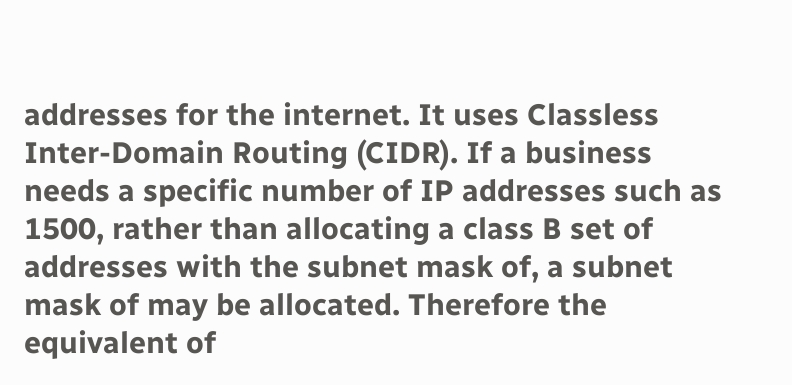addresses for the internet. It uses Classless Inter-Domain Routing (CIDR). If a business needs a specific number of IP addresses such as 1500, rather than allocating a class B set of addresses with the subnet mask of, a subnet mask of may be allocated. Therefore the equivalent of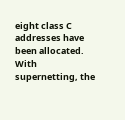eight class C addresses have been allocated. With supernetting, the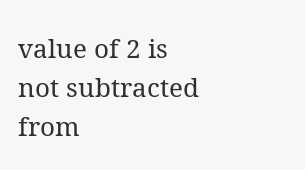value of 2 is not subtracted from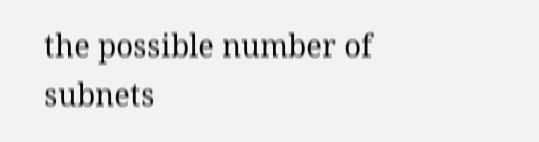the possible number of subnets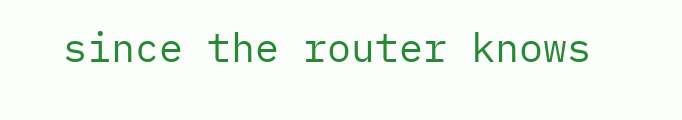since the router knows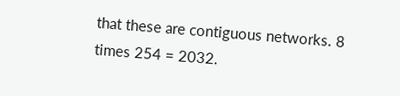that these are contiguous networks. 8 times 254 = 2032.